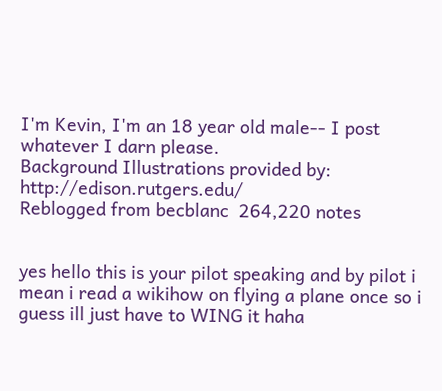I'm Kevin, I'm an 18 year old male-- I post whatever I darn please.
Background Illustrations provided by: http://edison.rutgers.edu/
Reblogged from becblanc  264,220 notes


yes hello this is your pilot speaking and by pilot i mean i read a wikihow on flying a plane once so i guess ill just have to WING it haha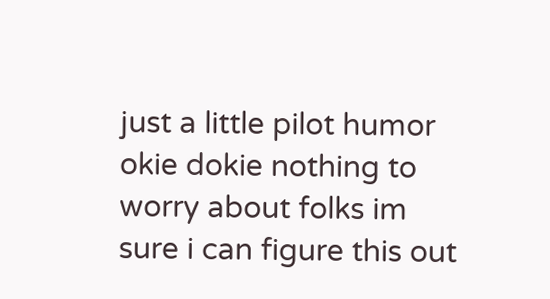just a little pilot humor okie dokie nothing to worry about folks im sure i can figure this out